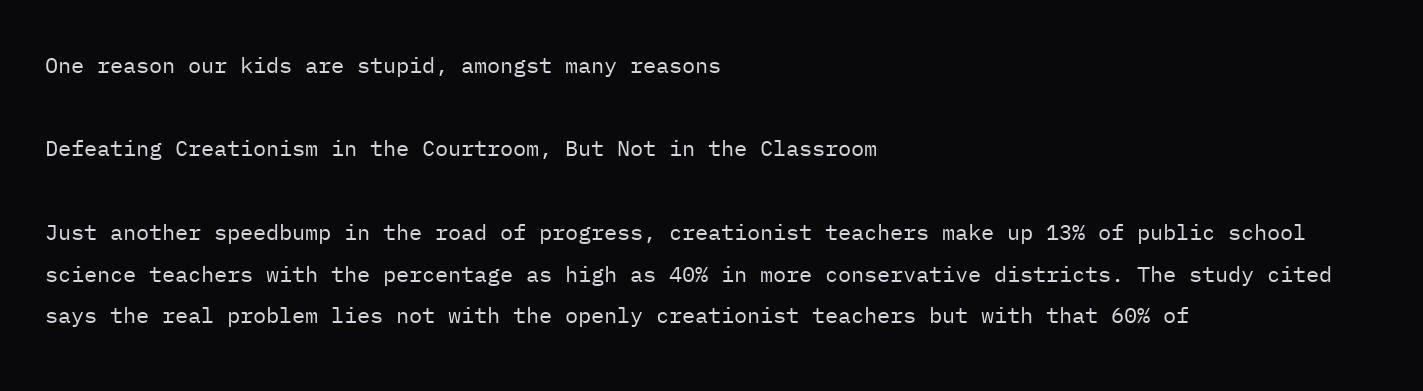One reason our kids are stupid, amongst many reasons

Defeating Creationism in the Courtroom, But Not in the Classroom

Just another speedbump in the road of progress, creationist teachers make up 13% of public school science teachers with the percentage as high as 40% in more conservative districts. The study cited says the real problem lies not with the openly creationist teachers but with that 60% of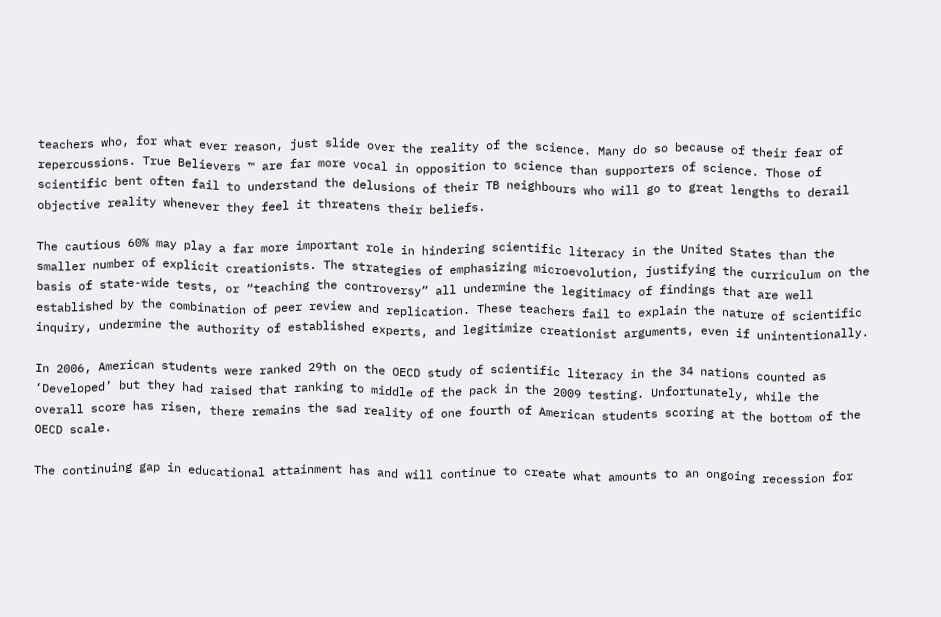teachers who, for what ever reason, just slide over the reality of the science. Many do so because of their fear of repercussions. True Believers ™ are far more vocal in opposition to science than supporters of science. Those of scientific bent often fail to understand the delusions of their TB neighbours who will go to great lengths to derail objective reality whenever they feel it threatens their beliefs.

The cautious 60% may play a far more important role in hindering scientific literacy in the United States than the smaller number of explicit creationists. The strategies of emphasizing microevolution, justifying the curriculum on the basis of state-wide tests, or “teaching the controversy” all undermine the legitimacy of findings that are well established by the combination of peer review and replication. These teachers fail to explain the nature of scientific inquiry, undermine the authority of established experts, and legitimize creationist arguments, even if unintentionally.

In 2006, American students were ranked 29th on the OECD study of scientific literacy in the 34 nations counted as ‘Developed’ but they had raised that ranking to middle of the pack in the 2009 testing. Unfortunately, while the overall score has risen, there remains the sad reality of one fourth of American students scoring at the bottom of the OECD scale.

The continuing gap in educational attainment has and will continue to create what amounts to an ongoing recession for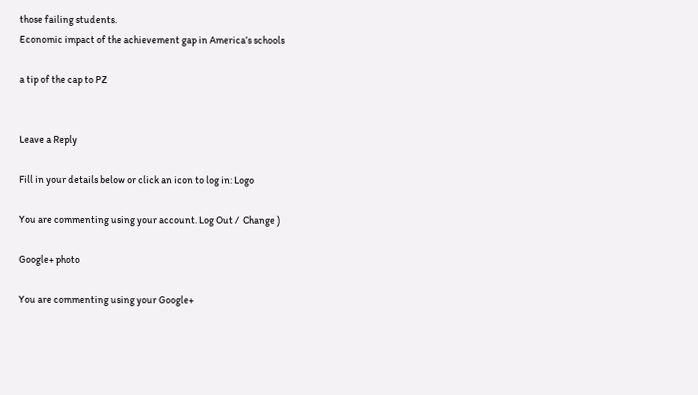those failing students.
Economic impact of the achievement gap in America’s schools

a tip of the cap to PZ


Leave a Reply

Fill in your details below or click an icon to log in: Logo

You are commenting using your account. Log Out /  Change )

Google+ photo

You are commenting using your Google+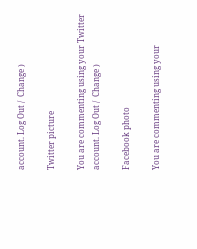account. Log Out /  Change )

Twitter picture

You are commenting using your Twitter account. Log Out /  Change )

Facebook photo

You are commenting using your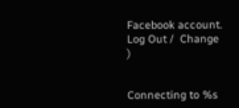Facebook account. Log Out /  Change )


Connecting to %s